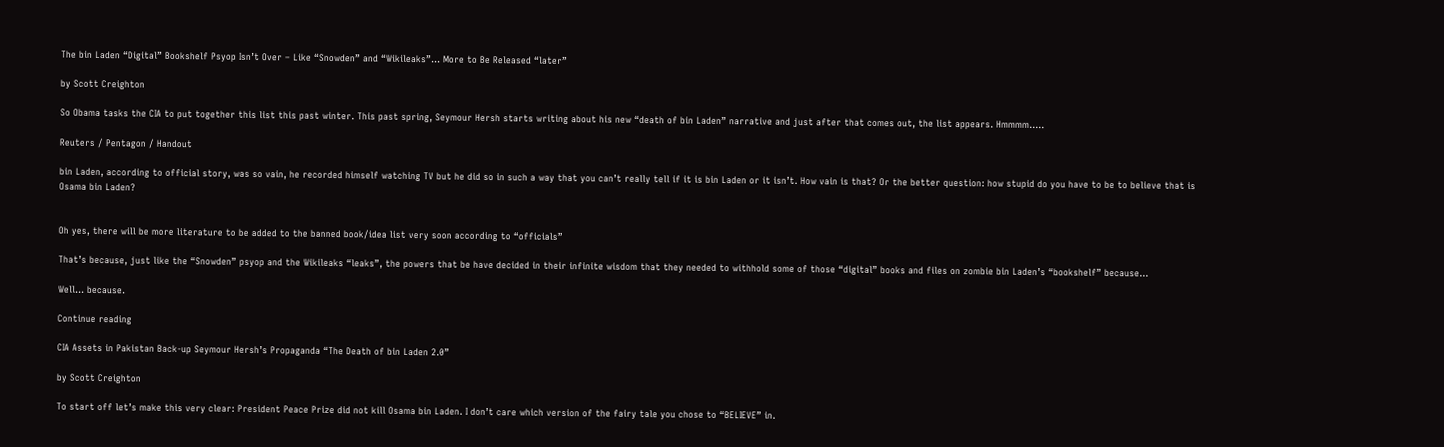The bin Laden “Digital” Bookshelf Psyop Isn’t Over – Like “Snowden” and “Wikileaks”… More to Be Released “later”

by Scott Creighton

So Obama tasks the CIA to put together this list this past winter. This past spring, Seymour Hersh starts writing about his new “death of bin Laden” narrative and just after that comes out, the list appears. Hmmmm…..

Reuters / Pentagon / Handout

bin Laden, according to official story, was so vain, he recorded himself watching TV but he did so in such a way that you can’t really tell if it is bin Laden or it isn’t. How vain is that? Or the better question: how stupid do you have to be to believe that is Osama bin Laden?


Oh yes, there will be more literature to be added to the banned book/idea list very soon according to “officials”

That’s because, just like the “Snowden” psyop and the Wikileaks “leaks”, the powers that be have decided in their infinite wisdom that they needed to withhold some of those “digital” books and files on zombie bin Laden’s “bookshelf” because…

Well… because.

Continue reading

CIA Assets in Pakistan Back-up Seymour Hersh’s Propaganda “The Death of bin Laden 2.0”

by Scott Creighton

To start off let’s make this very clear: President Peace Prize did not kill Osama bin Laden. I don’t care which version of the fairy tale you chose to “BELIEVE” in.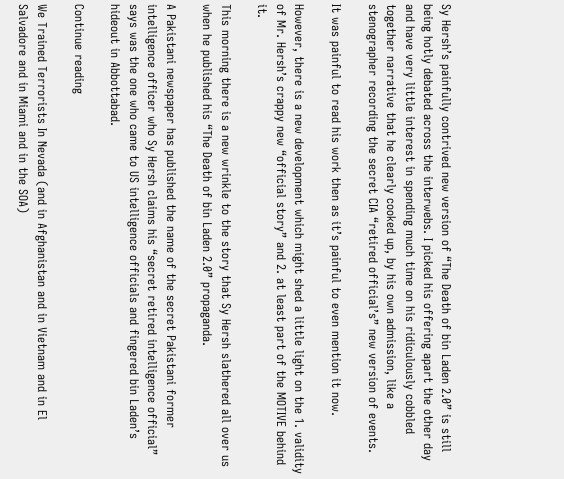Sy Hersh’s painfully contrived new version of “The Death of bin Laden 2.0” is still being hotly debated across the interwebs. I picked his offering apart the other day and have very little interest in spending much time on his ridiculously cobbled together narrative that he clearly cooked up, by his own admission, like a stenographer recording the secret CIA “retired official’s” new version of events.

It was painful to read his work then as it’s painful to even mention it now.

However, there is a new development which might shed a little light on the 1. validity of Mr. Hersh’s crappy new “official story” and 2. at least part of the MOTIVE behind it.

This morning there is a new wrinkle to the story that Sy Hersh slathered all over us when he published his “The Death of bin Laden 2.0” propaganda.

A Pakistani newspaper has published the name of the secret Pakistani former intelligence officer who Sy Hersh claims his “secret retired intelligence official” says was the one who came to US intelligence officials and fingered bin Laden’s hideout in Abbottabad.

Continue reading

We Trained Terrorists In Nevada (and in Afghanistan and in Vietnam and in El Salvadore and in Miami and in the SOA)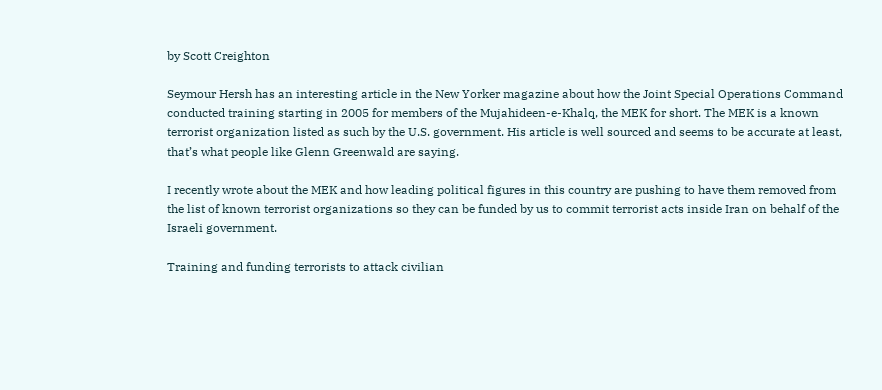by Scott Creighton

Seymour Hersh has an interesting article in the New Yorker magazine about how the Joint Special Operations Command conducted training starting in 2005 for members of the Mujahideen-e-Khalq, the MEK for short. The MEK is a known terrorist organization listed as such by the U.S. government. His article is well sourced and seems to be accurate at least, that’s what people like Glenn Greenwald are saying.

I recently wrote about the MEK and how leading political figures in this country are pushing to have them removed from the list of known terrorist organizations so they can be funded by us to commit terrorist acts inside Iran on behalf of the Israeli government.

Training and funding terrorists to attack civilian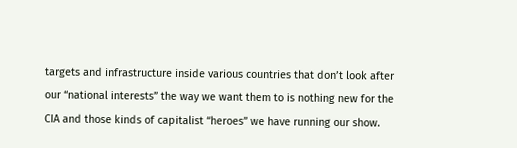targets and infrastructure inside various countries that don’t look after our “national interests” the way we want them to is nothing new for the CIA and those kinds of capitalist “heroes” we have running our show.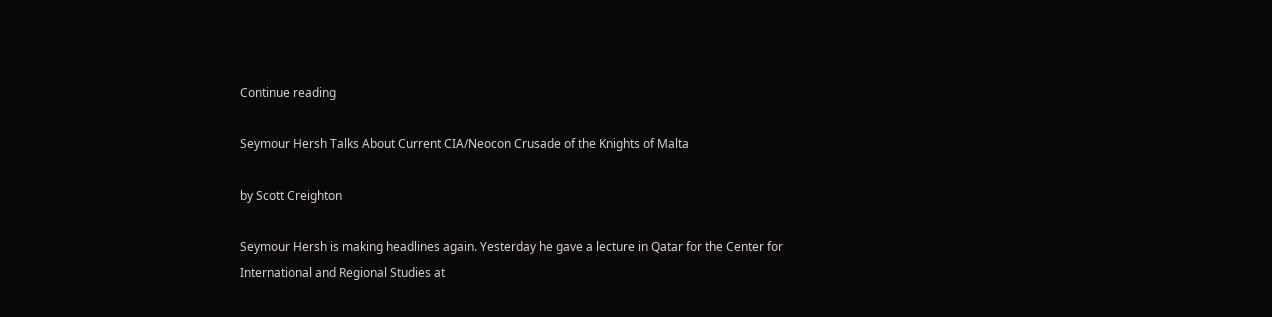Continue reading

Seymour Hersh Talks About Current CIA/Neocon Crusade of the Knights of Malta

by Scott Creighton

Seymour Hersh is making headlines again. Yesterday he gave a lecture in Qatar for the Center for International and Regional Studies at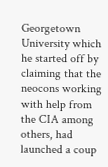Georgetown University which he started off by claiming that the neocons working with help from the CIA among others, had launched a coup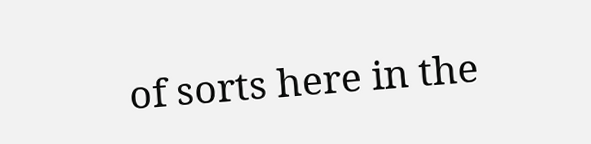of sorts here in the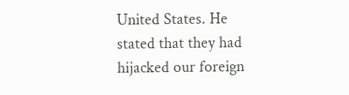United States. He stated that they had hijacked our foreign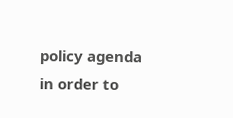policy agenda in order to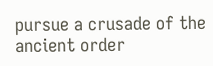pursue a crusade of the ancient order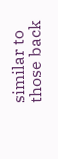similar to those back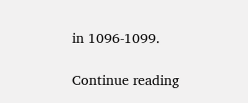in 1096-1099.

Continue reading